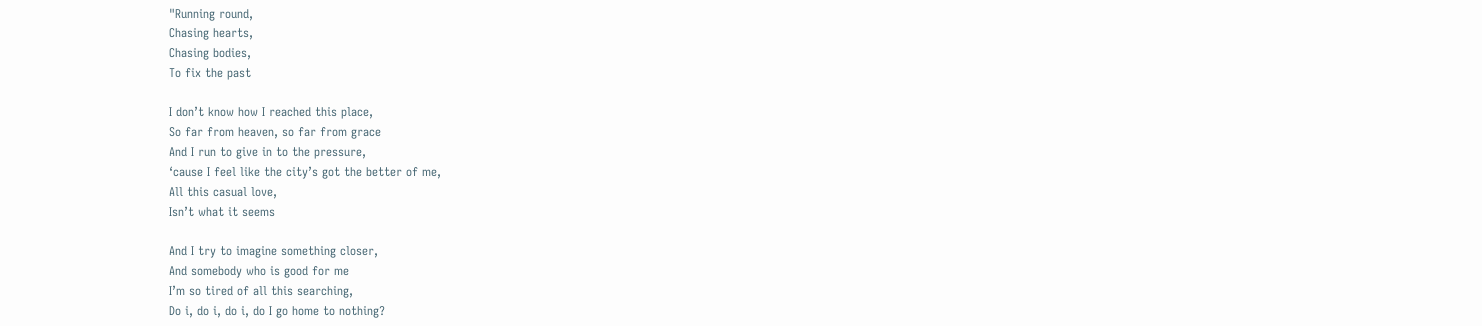"Running round,
Chasing hearts,
Chasing bodies,
To fix the past

I don’t know how I reached this place,
So far from heaven, so far from grace
And I run to give in to the pressure,
‘cause I feel like the city’s got the better of me,
All this casual love,
Isn’t what it seems

And I try to imagine something closer,
And somebody who is good for me
I’m so tired of all this searching,
Do i, do i, do i, do I go home to nothing?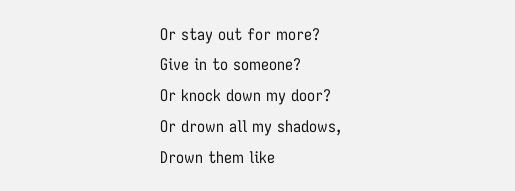Or stay out for more?
Give in to someone?
Or knock down my door?
Or drown all my shadows,
Drown them like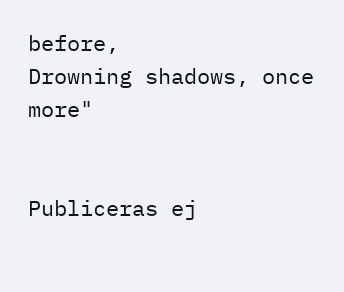before,
Drowning shadows, once more"


Publiceras ej